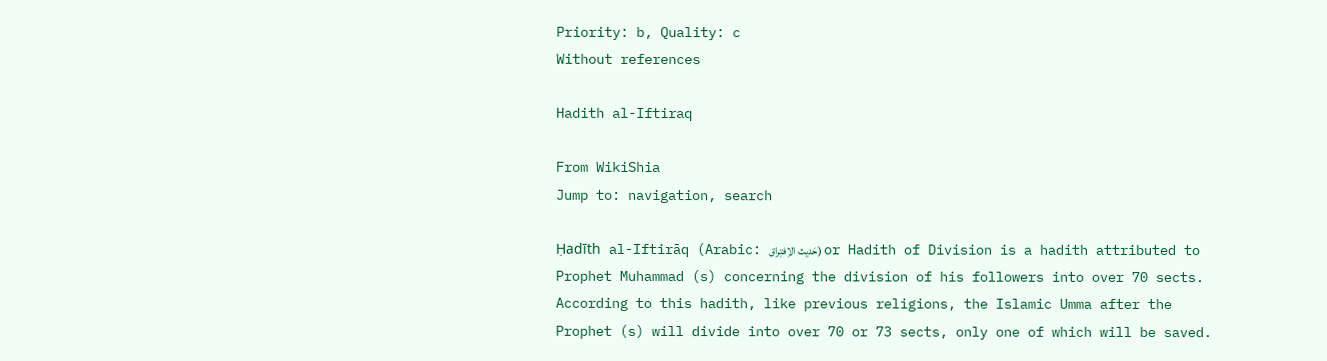Priority: b, Quality: c
Without references

Hadith al-Iftiraq

From WikiShia
Jump to: navigation, search

Ḥadīth al-Iftirāq (Arabic: حَدیث الاِفتِراق) or Hadith of Division is a hadith attributed to Prophet Muhammad (s) concerning the division of his followers into over 70 sects. According to this hadith, like previous religions, the Islamic Umma after the Prophet (s) will divide into over 70 or 73 sects, only one of which will be saved.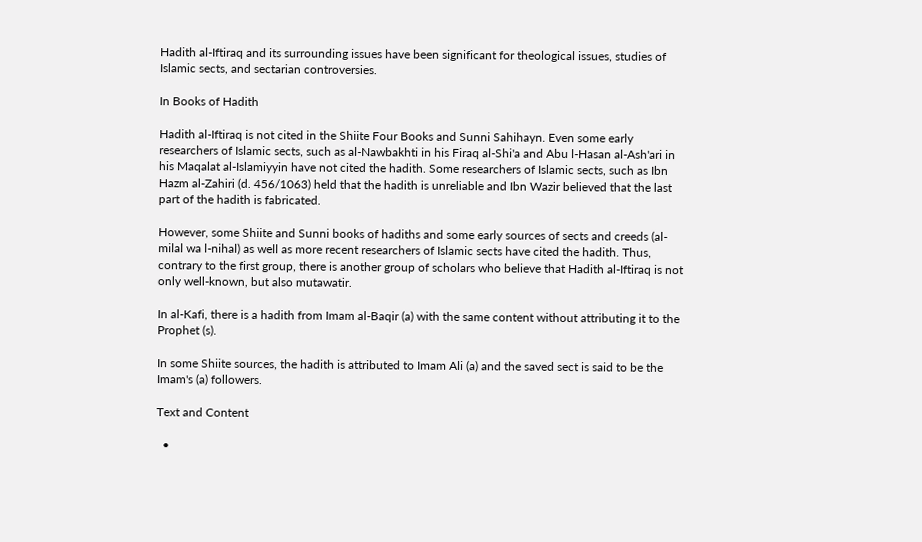Hadith al-Iftiraq and its surrounding issues have been significant for theological issues, studies of Islamic sects, and sectarian controversies.

In Books of Hadith

Hadith al-Iftiraq is not cited in the Shiite Four Books and Sunni Sahihayn. Even some early researchers of Islamic sects, such as al-Nawbakhti in his Firaq al-Shi'a and Abu l-Hasan al-Ash'ari in his Maqalat al-Islamiyyin have not cited the hadith. Some researchers of Islamic sects, such as Ibn Hazm al-Zahiri (d. 456/1063) held that the hadith is unreliable and Ibn Wazir believed that the last part of the hadith is fabricated.

However, some Shiite and Sunni books of hadiths and some early sources of sects and creeds (al-milal wa l-nihal) as well as more recent researchers of Islamic sects have cited the hadith. Thus, contrary to the first group, there is another group of scholars who believe that Hadith al-Iftiraq is not only well-known, but also mutawatir.

In al-Kafi, there is a hadith from Imam al-Baqir (a) with the same content without attributing it to the Prophet (s).

In some Shiite sources, the hadith is attributed to Imam Ali (a) and the saved sect is said to be the Imam's (a) followers.

Text and Content

  •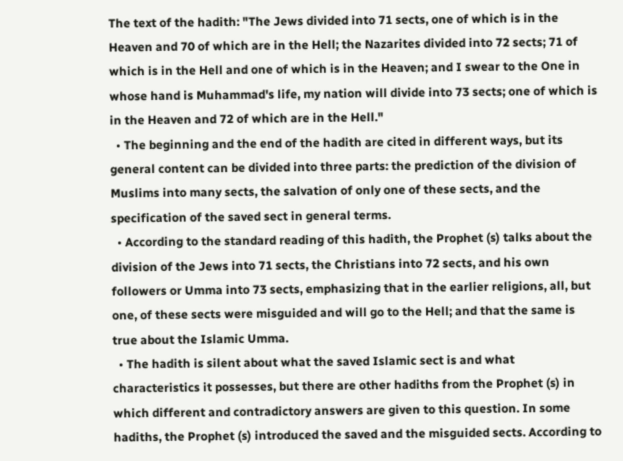The text of the hadith: "The Jews divided into 71 sects, one of which is in the Heaven and 70 of which are in the Hell; the Nazarites divided into 72 sects; 71 of which is in the Hell and one of which is in the Heaven; and I swear to the One in whose hand is Muhammad's life, my nation will divide into 73 sects; one of which is in the Heaven and 72 of which are in the Hell."
  • The beginning and the end of the hadith are cited in different ways, but its general content can be divided into three parts: the prediction of the division of Muslims into many sects, the salvation of only one of these sects, and the specification of the saved sect in general terms.
  • According to the standard reading of this hadith, the Prophet (s) talks about the division of the Jews into 71 sects, the Christians into 72 sects, and his own followers or Umma into 73 sects, emphasizing that in the earlier religions, all, but one, of these sects were misguided and will go to the Hell; and that the same is true about the Islamic Umma.
  • The hadith is silent about what the saved Islamic sect is and what characteristics it possesses, but there are other hadiths from the Prophet (s) in which different and contradictory answers are given to this question. In some hadiths, the Prophet (s) introduced the saved and the misguided sects. According to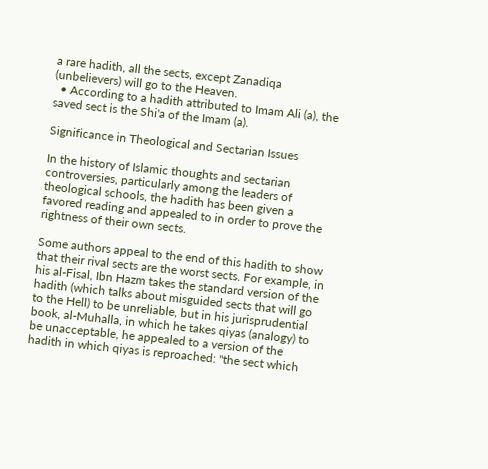a rare hadith, all the sects, except Zanadiqa (unbelievers) will go to the Heaven.
  • According to a hadith attributed to Imam Ali (a), the saved sect is the Shi'a of the Imam (a).

Significance in Theological and Sectarian Issues

In the history of Islamic thoughts and sectarian controversies, particularly among the leaders of theological schools, the hadith has been given a favored reading and appealed to in order to prove the rightness of their own sects.

Some authors appeal to the end of this hadith to show that their rival sects are the worst sects. For example, in his al-Fisal, Ibn Hazm takes the standard version of the hadith (which talks about misguided sects that will go to the Hell) to be unreliable, but in his jurisprudential book, al-Muhalla, in which he takes qiyas (analogy) to be unacceptable, he appealed to a version of the hadith in which qiyas is reproached: "the sect which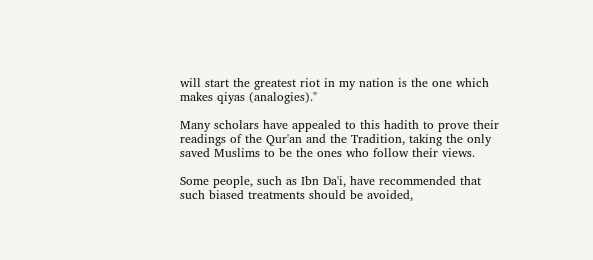will start the greatest riot in my nation is the one which makes qiyas (analogies)."

Many scholars have appealed to this hadith to prove their readings of the Qur'an and the Tradition, taking the only saved Muslims to be the ones who follow their views.

Some people, such as Ibn Da'i, have recommended that such biased treatments should be avoided,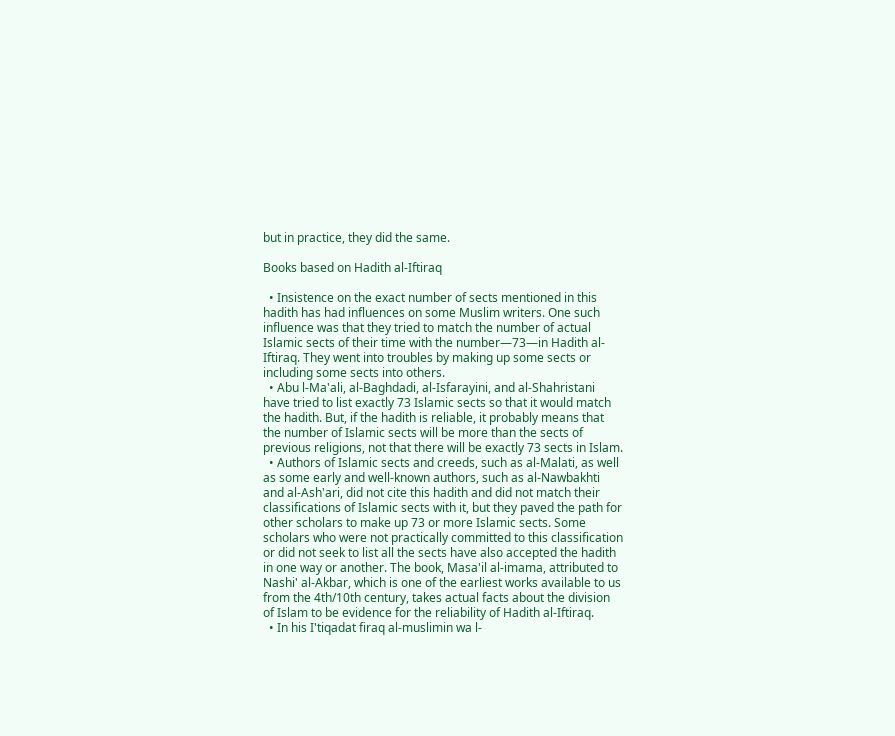but in practice, they did the same.

Books based on Hadith al-Iftiraq

  • Insistence on the exact number of sects mentioned in this hadith has had influences on some Muslim writers. One such influence was that they tried to match the number of actual Islamic sects of their time with the number—73—in Hadith al-Iftiraq. They went into troubles by making up some sects or including some sects into others.
  • Abu l-Ma'ali, al-Baghdadi, al-Isfarayini, and al-Shahristani have tried to list exactly 73 Islamic sects so that it would match the hadith. But, if the hadith is reliable, it probably means that the number of Islamic sects will be more than the sects of previous religions, not that there will be exactly 73 sects in Islam.
  • Authors of Islamic sects and creeds, such as al-Malati, as well as some early and well-known authors, such as al-Nawbakhti and al-Ash'ari, did not cite this hadith and did not match their classifications of Islamic sects with it, but they paved the path for other scholars to make up 73 or more Islamic sects. Some scholars who were not practically committed to this classification or did not seek to list all the sects have also accepted the hadith in one way or another. The book, Masa'il al-imama, attributed to Nashi' al-Akbar, which is one of the earliest works available to us from the 4th/10th century, takes actual facts about the division of Islam to be evidence for the reliability of Hadith al-Iftiraq.
  • In his I'tiqadat firaq al-muslimin wa l-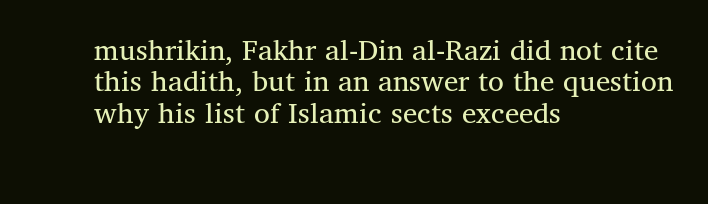mushrikin, Fakhr al-Din al-Razi did not cite this hadith, but in an answer to the question why his list of Islamic sects exceeds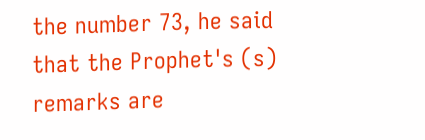the number 73, he said that the Prophet's (s) remarks are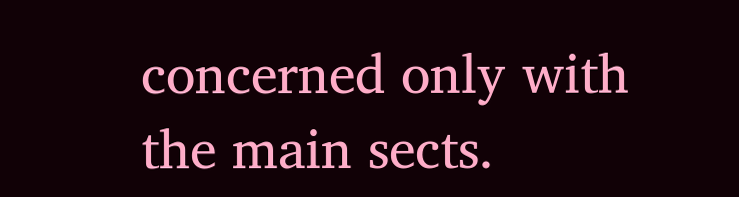concerned only with the main sects.